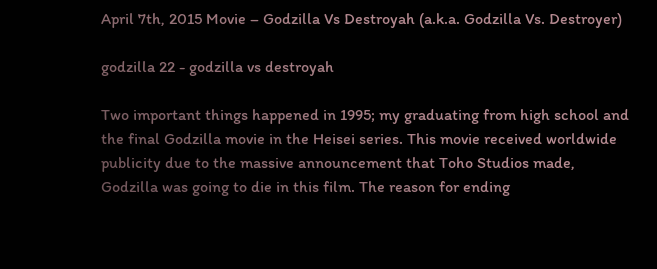April 7th, 2015 Movie – Godzilla Vs Destroyah (a.k.a. Godzilla Vs. Destroyer)

godzilla 22 - godzilla vs destroyah

Two important things happened in 1995; my graduating from high school and the final Godzilla movie in the Heisei series. This movie received worldwide publicity due to the massive announcement that Toho Studios made, Godzilla was going to die in this film. The reason for ending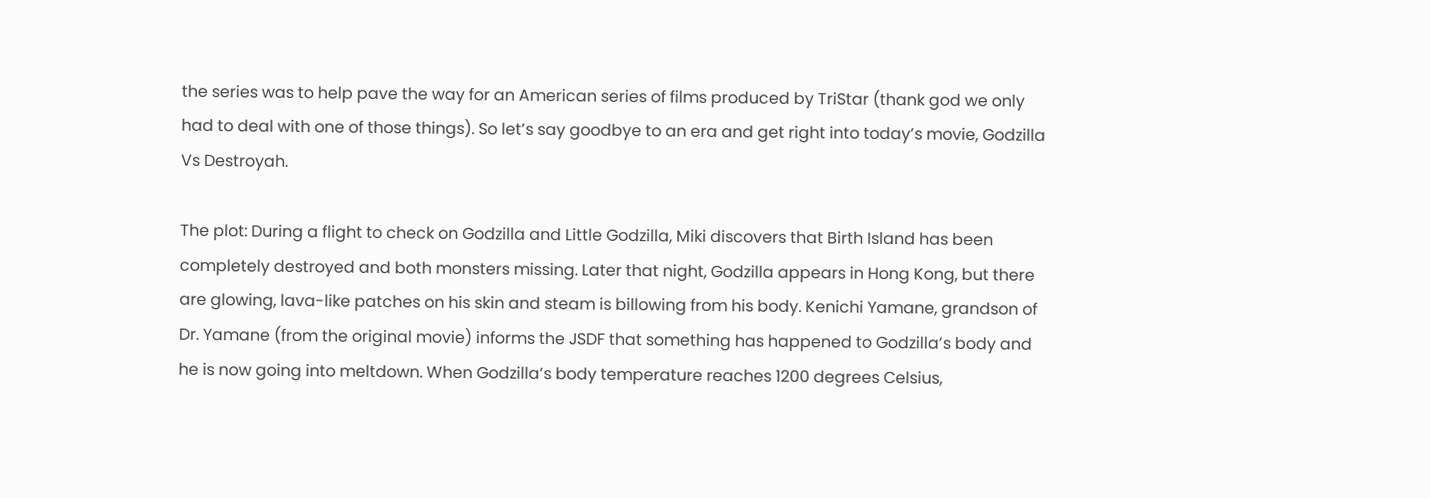the series was to help pave the way for an American series of films produced by TriStar (thank god we only had to deal with one of those things). So let’s say goodbye to an era and get right into today’s movie, Godzilla Vs Destroyah.

The plot: During a flight to check on Godzilla and Little Godzilla, Miki discovers that Birth Island has been completely destroyed and both monsters missing. Later that night, Godzilla appears in Hong Kong, but there are glowing, lava-like patches on his skin and steam is billowing from his body. Kenichi Yamane, grandson of Dr. Yamane (from the original movie) informs the JSDF that something has happened to Godzilla’s body and he is now going into meltdown. When Godzilla’s body temperature reaches 1200 degrees Celsius,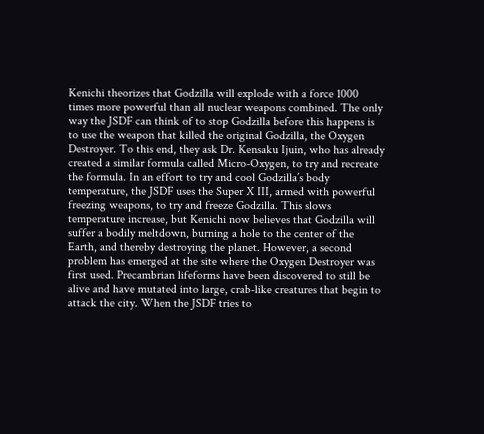Kenichi theorizes that Godzilla will explode with a force 1000 times more powerful than all nuclear weapons combined. The only way the JSDF can think of to stop Godzilla before this happens is to use the weapon that killed the original Godzilla, the Oxygen Destroyer. To this end, they ask Dr. Kensaku Ijuin, who has already created a similar formula called Micro-Oxygen, to try and recreate the formula. In an effort to try and cool Godzilla’s body temperature, the JSDF uses the Super X III, armed with powerful freezing weapons, to try and freeze Godzilla. This slows temperature increase, but Kenichi now believes that Godzilla will suffer a bodily meltdown, burning a hole to the center of the Earth, and thereby destroying the planet. However, a second problem has emerged at the site where the Oxygen Destroyer was first used. Precambrian lifeforms have been discovered to still be alive and have mutated into large, crab-like creatures that begin to attack the city. When the JSDF tries to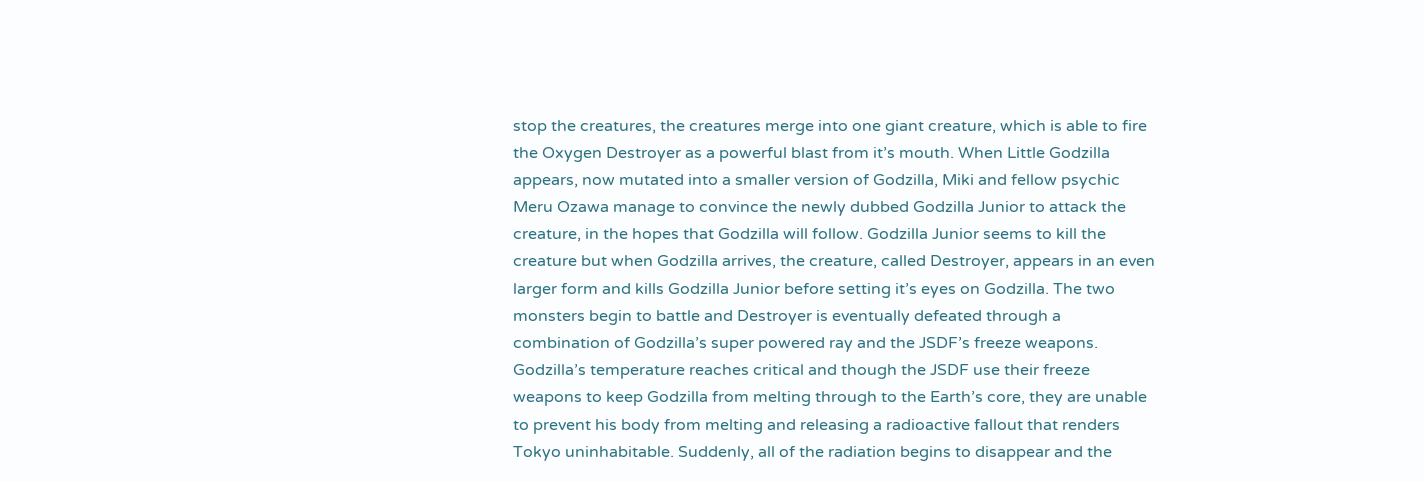stop the creatures, the creatures merge into one giant creature, which is able to fire the Oxygen Destroyer as a powerful blast from it’s mouth. When Little Godzilla appears, now mutated into a smaller version of Godzilla, Miki and fellow psychic Meru Ozawa manage to convince the newly dubbed Godzilla Junior to attack the creature, in the hopes that Godzilla will follow. Godzilla Junior seems to kill the creature but when Godzilla arrives, the creature, called Destroyer, appears in an even larger form and kills Godzilla Junior before setting it’s eyes on Godzilla. The two monsters begin to battle and Destroyer is eventually defeated through a combination of Godzilla’s super powered ray and the JSDF’s freeze weapons. Godzilla’s temperature reaches critical and though the JSDF use their freeze weapons to keep Godzilla from melting through to the Earth’s core, they are unable to prevent his body from melting and releasing a radioactive fallout that renders Tokyo uninhabitable. Suddenly, all of the radiation begins to disappear and the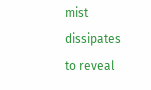mist dissipates to reveal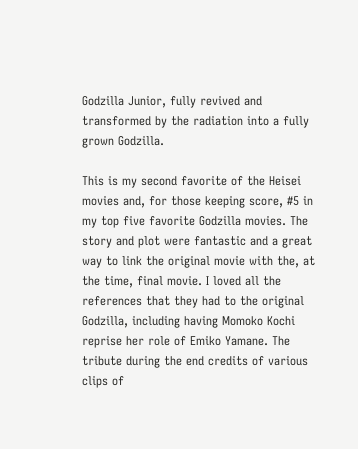Godzilla Junior, fully revived and transformed by the radiation into a fully grown Godzilla.

This is my second favorite of the Heisei movies and, for those keeping score, #5 in my top five favorite Godzilla movies. The story and plot were fantastic and a great way to link the original movie with the, at the time, final movie. I loved all the references that they had to the original Godzilla, including having Momoko Kochi reprise her role of Emiko Yamane. The tribute during the end credits of various clips of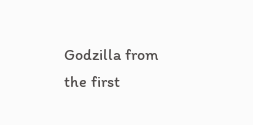Godzilla from the first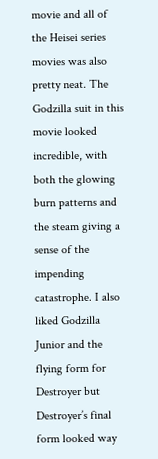movie and all of the Heisei series movies was also pretty neat. The Godzilla suit in this movie looked incredible, with both the glowing burn patterns and the steam giving a sense of the impending catastrophe. I also liked Godzilla Junior and the flying form for Destroyer but Destroyer’s final form looked way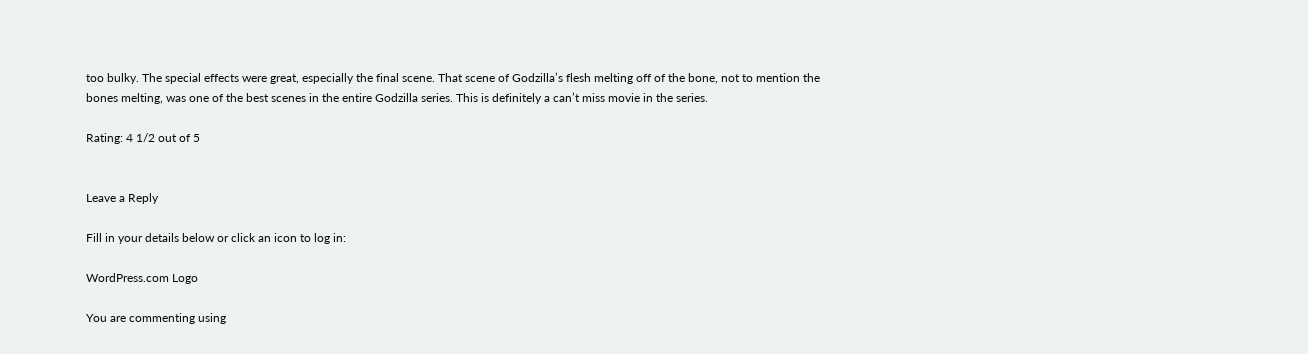too bulky. The special effects were great, especially the final scene. That scene of Godzilla’s flesh melting off of the bone, not to mention the bones melting, was one of the best scenes in the entire Godzilla series. This is definitely a can’t miss movie in the series.

Rating: 4 1/2 out of 5


Leave a Reply

Fill in your details below or click an icon to log in:

WordPress.com Logo

You are commenting using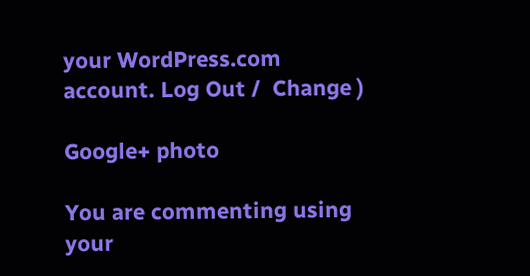your WordPress.com account. Log Out /  Change )

Google+ photo

You are commenting using your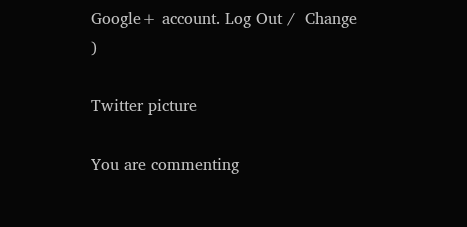Google+ account. Log Out /  Change )

Twitter picture

You are commenting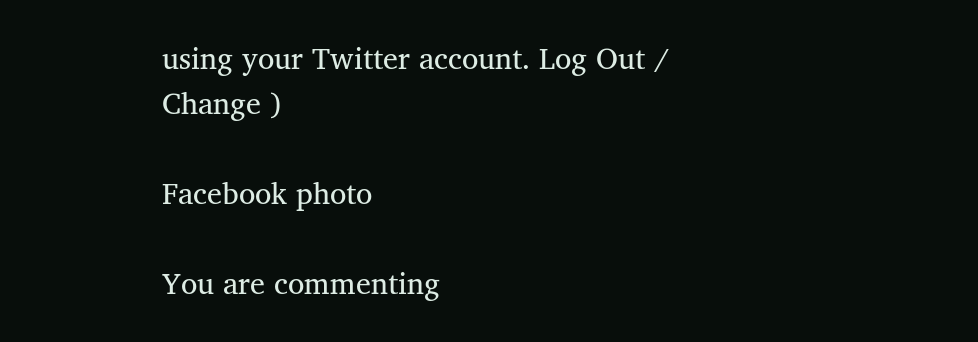using your Twitter account. Log Out /  Change )

Facebook photo

You are commenting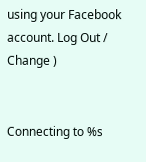using your Facebook account. Log Out /  Change )


Connecting to %s